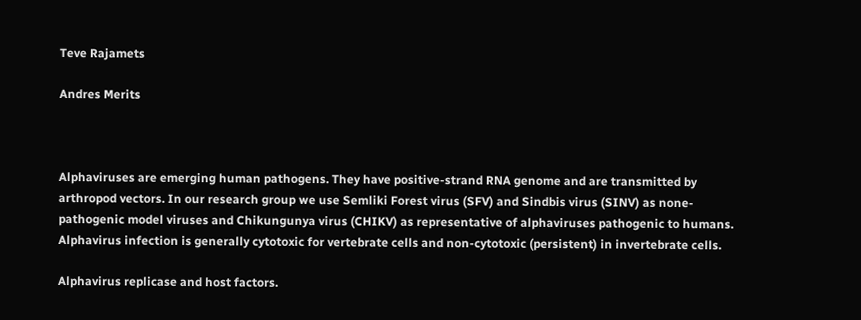Teve Rajamets

Andres Merits



Alphaviruses are emerging human pathogens. They have positive-strand RNA genome and are transmitted by arthropod vectors. In our research group we use Semliki Forest virus (SFV) and Sindbis virus (SINV) as none-pathogenic model viruses and Chikungunya virus (CHIKV) as representative of alphaviruses pathogenic to humans. Alphavirus infection is generally cytotoxic for vertebrate cells and non-cytotoxic (persistent) in invertebrate cells.

Alphavirus replicase and host factors.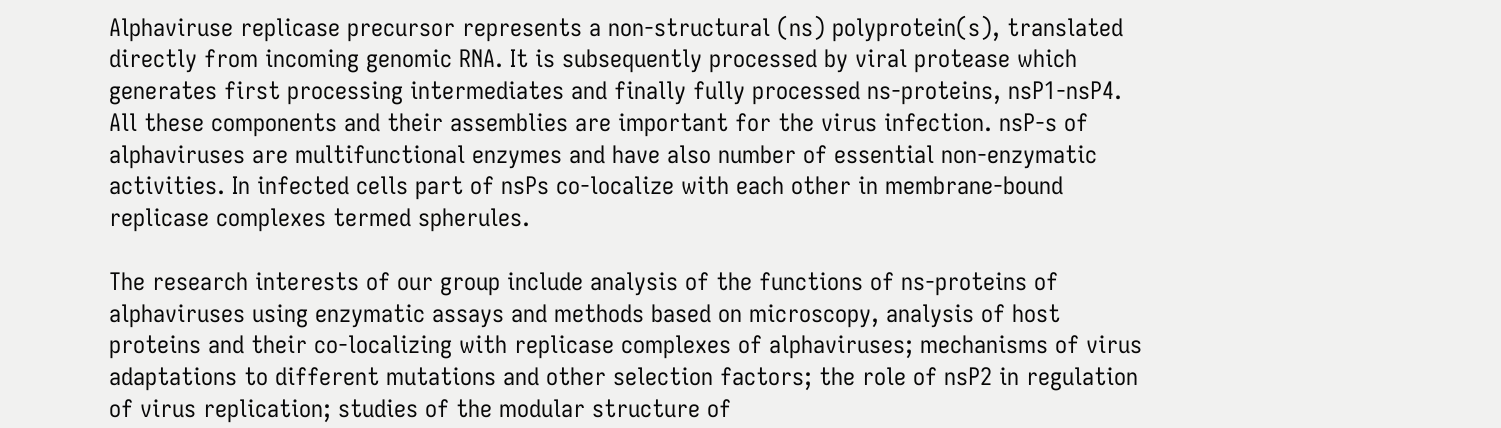Alphaviruse replicase precursor represents a non-structural (ns) polyprotein(s), translated directly from incoming genomic RNA. It is subsequently processed by viral protease which generates first processing intermediates and finally fully processed ns-proteins, nsP1-nsP4. All these components and their assemblies are important for the virus infection. nsP-s of alphaviruses are multifunctional enzymes and have also number of essential non-enzymatic activities. In infected cells part of nsPs co-localize with each other in membrane-bound replicase complexes termed spherules.

The research interests of our group include analysis of the functions of ns-proteins of alphaviruses using enzymatic assays and methods based on microscopy, analysis of host proteins and their co-localizing with replicase complexes of alphaviruses; mechanisms of virus adaptations to different mutations and other selection factors; the role of nsP2 in regulation of virus replication; studies of the modular structure of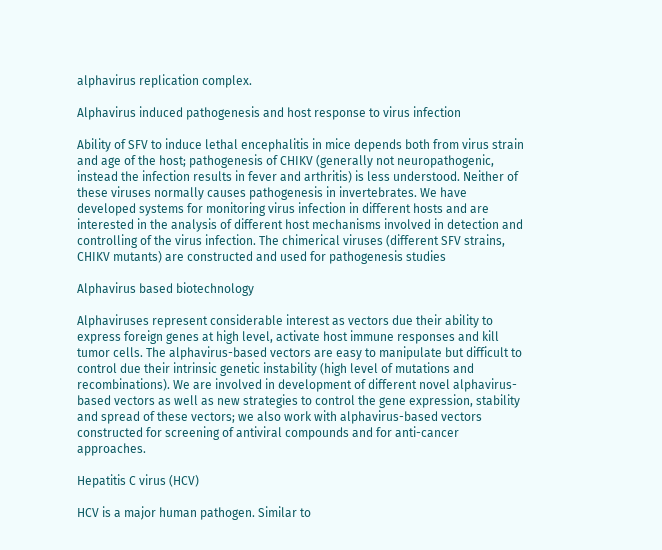alphavirus replication complex.

Alphavirus induced pathogenesis and host response to virus infection

Ability of SFV to induce lethal encephalitis in mice depends both from virus strain and age of the host; pathogenesis of CHIKV (generally not neuropathogenic, instead the infection results in fever and arthritis) is less understood. Neither of these viruses normally causes pathogenesis in invertebrates. We have developed systems for monitoring virus infection in different hosts and are interested in the analysis of different host mechanisms involved in detection and controlling of the virus infection. The chimerical viruses (different SFV strains, CHIKV mutants) are constructed and used for pathogenesis studies

Alphavirus based biotechnology

Alphaviruses represent considerable interest as vectors due their ability to express foreign genes at high level, activate host immune responses and kill tumor cells. The alphavirus-based vectors are easy to manipulate but difficult to control due their intrinsic genetic instability (high level of mutations and recombinations). We are involved in development of different novel alphavirus-based vectors as well as new strategies to control the gene expression, stability and spread of these vectors; we also work with alphavirus-based vectors constructed for screening of antiviral compounds and for anti-cancer approaches.

Hepatitis C virus (HCV)

HCV is a major human pathogen. Similar to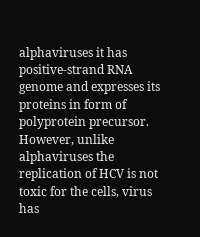alphaviruses it has positive-strand RNA genome and expresses its proteins in form of polyprotein precursor. However, unlike alphaviruses the replication of HCV is not toxic for the cells, virus has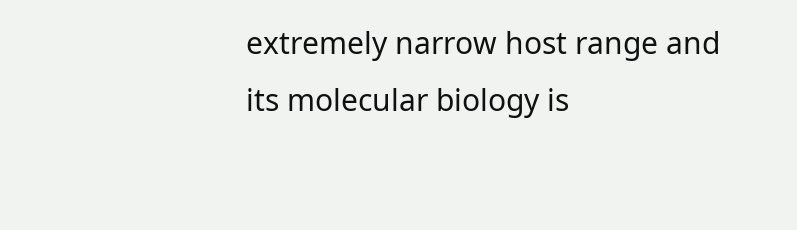extremely narrow host range and its molecular biology is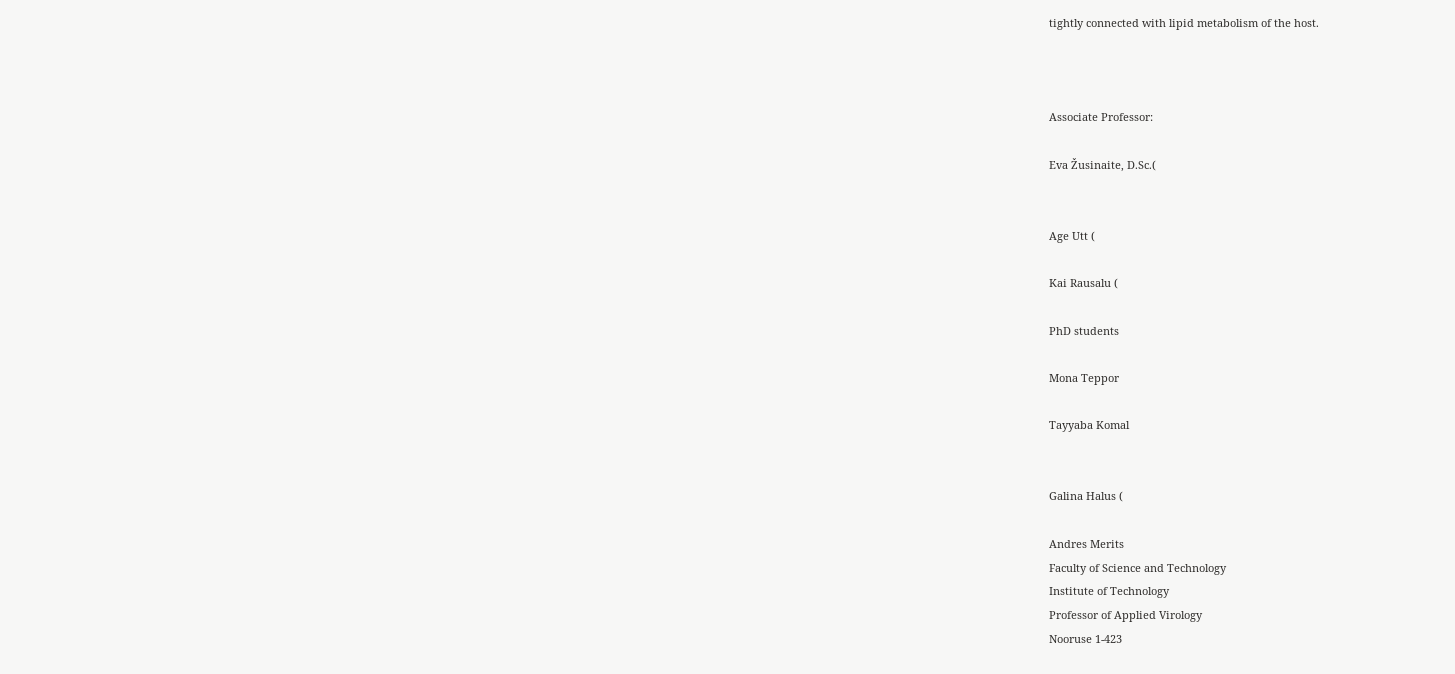tightly connected with lipid metabolism of the host.



Associate Professor:

Eva Žusinaite, D.Sc.(


Age Utt (

Kai Rausalu (

PhD students

Mona Teppor

Tayyaba Komal


Galina Halus (

Andres Merits
Faculty of Science and Technology
Institute of Technology
Professor of Applied Virology
Nooruse 1-423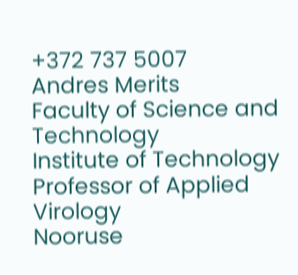+372 737 5007
Andres Merits
Faculty of Science and Technology
Institute of Technology
Professor of Applied Virology
Nooruse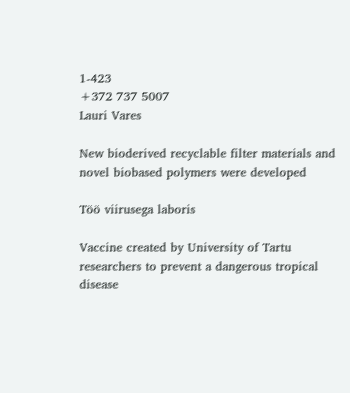1-423
+372 737 5007
Lauri Vares

New bioderived recyclable filter materials and novel biobased polymers were developed

Töö viirusega laboris

Vaccine created by University of Tartu researchers to prevent a dangerous tropical disease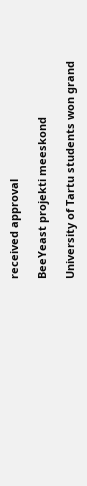received approval

BeeYeast projekti meeskond

University of Tartu students won grand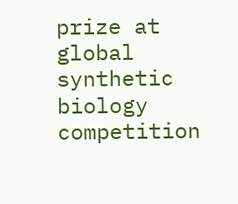prize at global synthetic biology competition